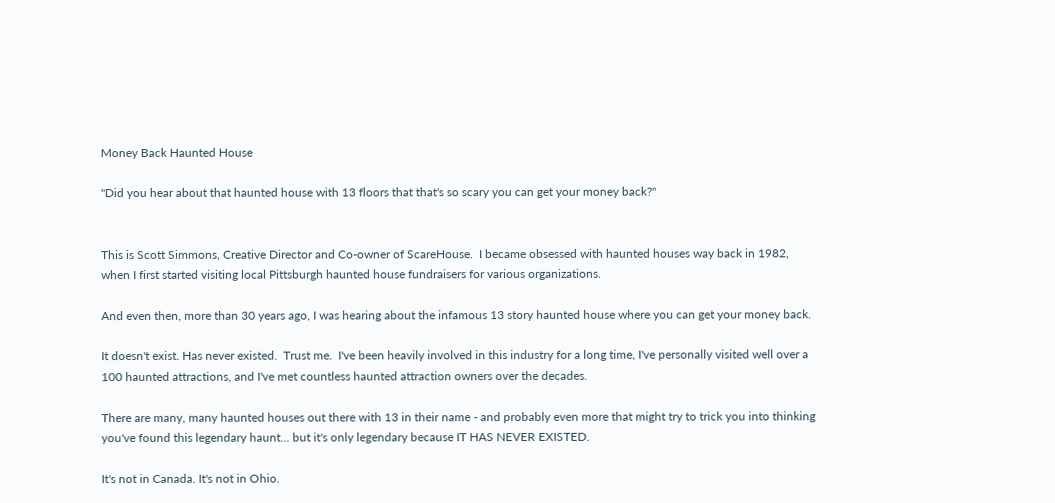Money Back Haunted House

"Did you hear about that haunted house with 13 floors that that's so scary you can get your money back?"


This is Scott Simmons, Creative Director and Co-owner of ScareHouse.  I became obsessed with haunted houses way back in 1982, when I first started visiting local Pittsburgh haunted house fundraisers for various organizations.

And even then, more than 30 years ago, I was hearing about the infamous 13 story haunted house where you can get your money back.

It doesn't exist. Has never existed.  Trust me.  I've been heavily involved in this industry for a long time, I've personally visited well over a 100 haunted attractions, and I've met countless haunted attraction owners over the decades.

There are many, many haunted houses out there with 13 in their name - and probably even more that might try to trick you into thinking you've found this legendary haunt... but it's only legendary because IT HAS NEVER EXISTED.

It's not in Canada. It's not in Ohio.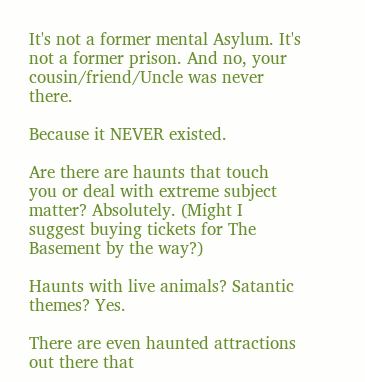It's not a former mental Asylum. It's not a former prison. And no, your cousin/friend/Uncle was never there.

Because it NEVER existed.

Are there are haunts that touch you or deal with extreme subject matter? Absolutely. (Might I suggest buying tickets for The Basement by the way?)

Haunts with live animals? Satantic themes? Yes.

There are even haunted attractions out there that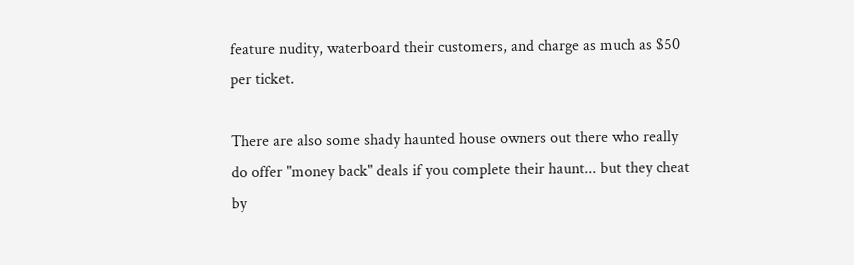feature nudity, waterboard their customers, and charge as much as $50 per ticket.

There are also some shady haunted house owners out there who really do offer "money back" deals if you complete their haunt... but they cheat by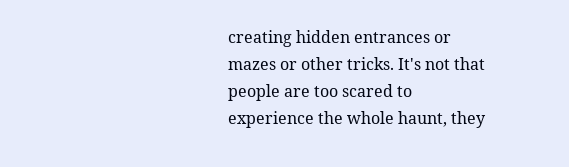creating hidden entrances or mazes or other tricks. It's not that people are too scared to experience the whole haunt, they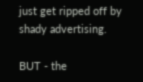just get ripped off by shady advertising.

BUT - the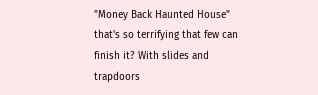"Money Back Haunted House" that's so terrifying that few can finish it? With slides and trapdoors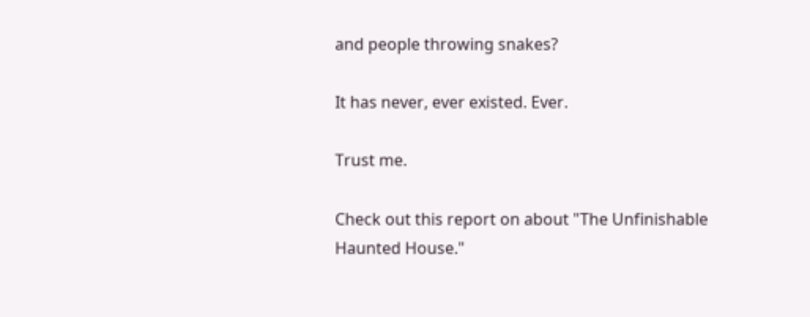and people throwing snakes?

It has never, ever existed. Ever.

Trust me.

Check out this report on about "The Unfinishable Haunted House."